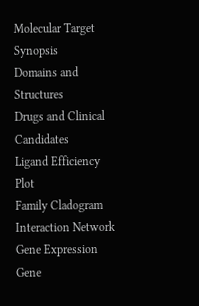Molecular Target Synopsis
Domains and Structures
Drugs and Clinical Candidates
Ligand Efficiency Plot
Family Cladogram
Interaction Network
Gene Expression
Gene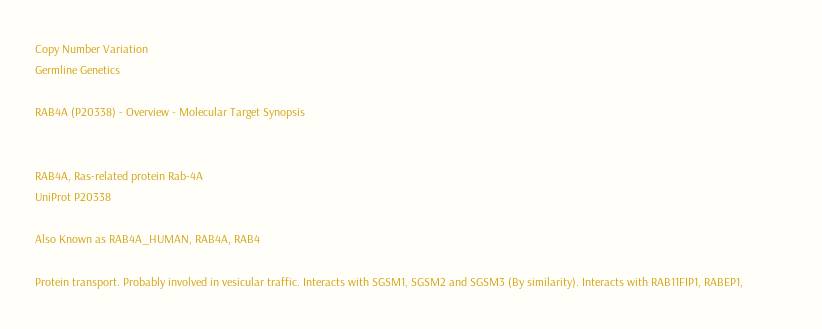Copy Number Variation
Germline Genetics

RAB4A (P20338) - Overview - Molecular Target Synopsis


RAB4A, Ras-related protein Rab-4A
UniProt P20338

Also Known as RAB4A_HUMAN, RAB4A, RAB4

Protein transport. Probably involved in vesicular traffic. Interacts with SGSM1, SGSM2 and SGSM3 (By similarity). Interacts with RAB11FIP1, RABEP1,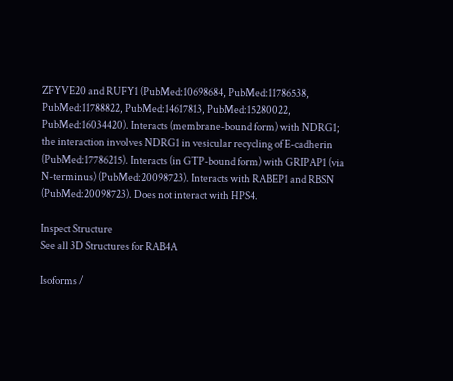ZFYVE20 and RUFY1 (PubMed:10698684, PubMed:11786538, PubMed:11788822, PubMed:14617813, PubMed:15280022, PubMed:16034420). Interacts (membrane-bound form) with NDRG1; the interaction involves NDRG1 in vesicular recycling of E-cadherin (PubMed:17786215). Interacts (in GTP-bound form) with GRIPAP1 (via N-terminus) (PubMed:20098723). Interacts with RABEP1 and RBSN (PubMed:20098723). Does not interact with HPS4.

Inspect Structure
See all 3D Structures for RAB4A

Isoforms /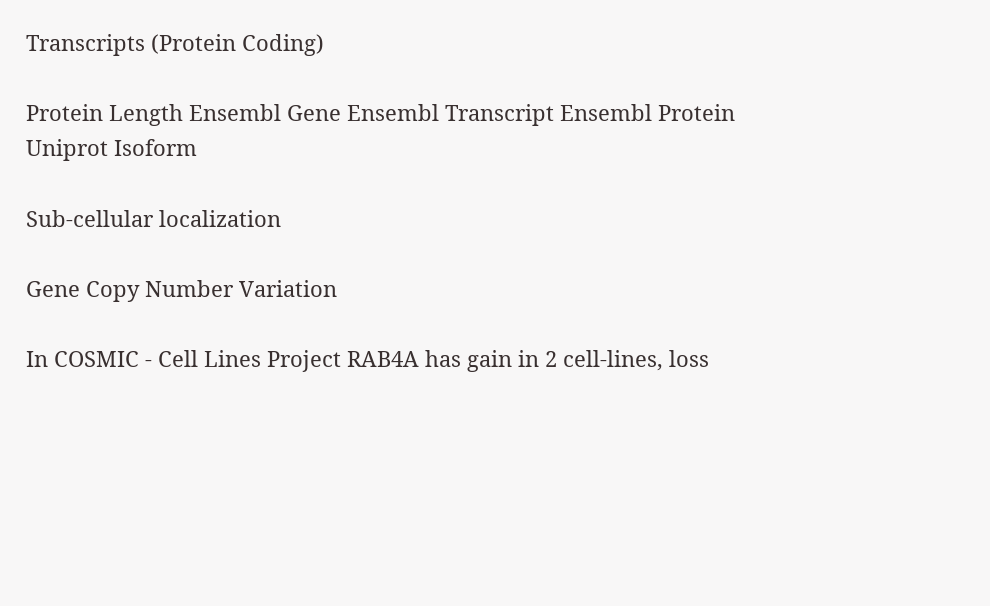Transcripts (Protein Coding)

Protein Length Ensembl Gene Ensembl Transcript Ensembl Protein Uniprot Isoform

Sub-cellular localization

Gene Copy Number Variation

In COSMIC - Cell Lines Project RAB4A has gain in 2 cell-lines, loss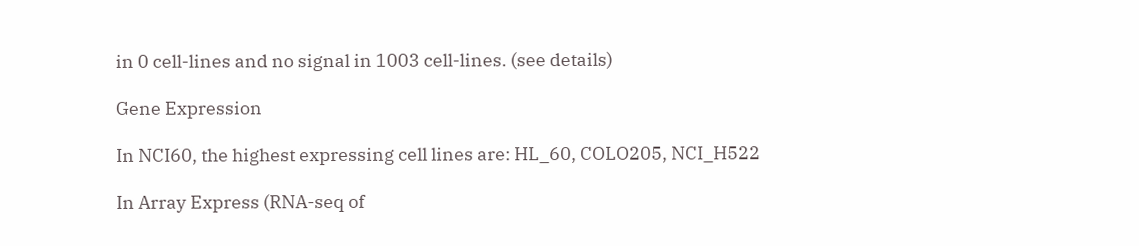in 0 cell-lines and no signal in 1003 cell-lines. (see details)

Gene Expression

In NCI60, the highest expressing cell lines are: HL_60, COLO205, NCI_H522

In Array Express (RNA-seq of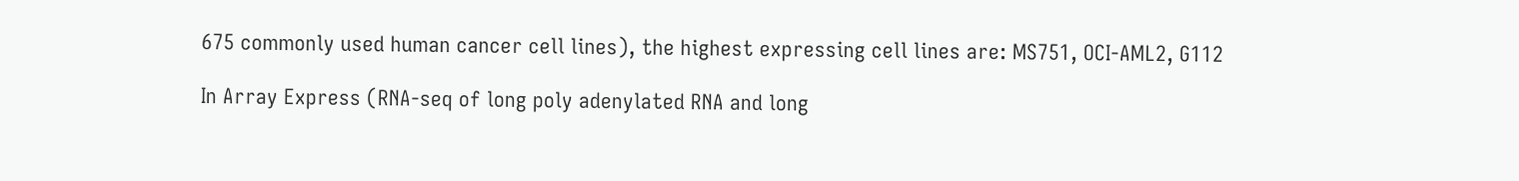675 commonly used human cancer cell lines), the highest expressing cell lines are: MS751, OCI-AML2, G112

In Array Express (RNA-seq of long poly adenylated RNA and long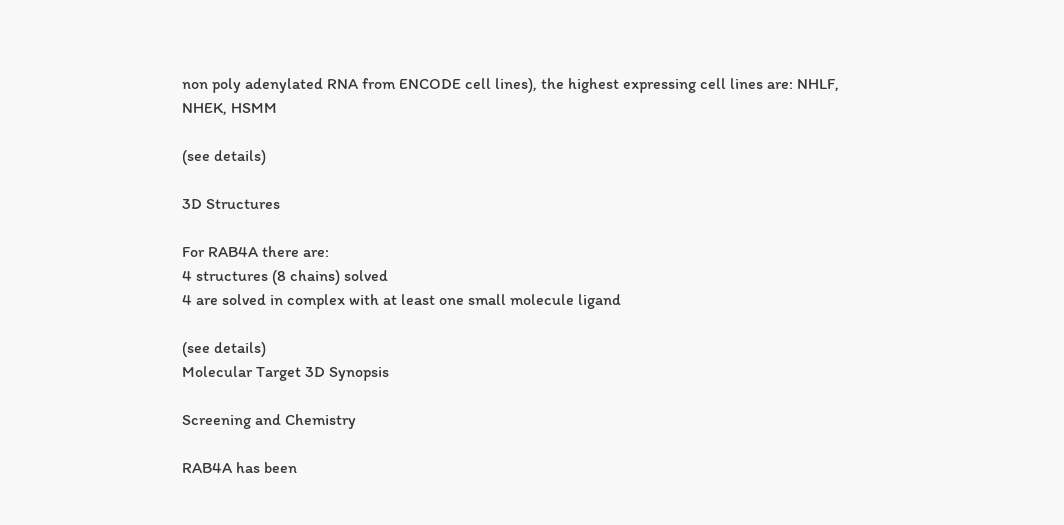non poly adenylated RNA from ENCODE cell lines), the highest expressing cell lines are: NHLF, NHEK, HSMM

(see details)

3D Structures

For RAB4A there are:
4 structures (8 chains) solved
4 are solved in complex with at least one small molecule ligand

(see details)
Molecular Target 3D Synopsis

Screening and Chemistry

RAB4A has been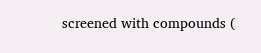screened with compounds (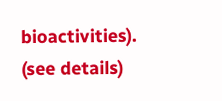bioactivities). (see details)